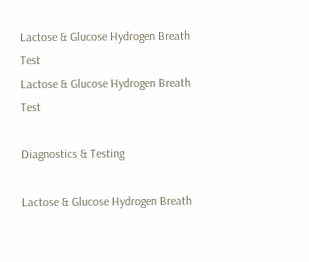Lactose & Glucose Hydrogen Breath Test
Lactose & Glucose Hydrogen Breath Test

Diagnostics & Testing

Lactose & Glucose Hydrogen Breath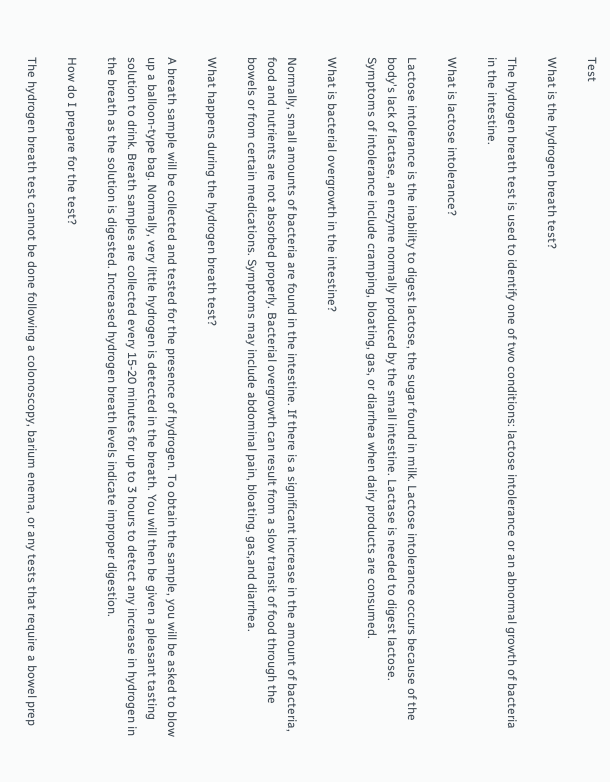Test

What is the hydrogen breath test?

The hydrogen breath test is used to identify one of two conditions: lactose intolerance or an abnormal growth of bacteria in the intestine.

What is lactose intolerance?

Lactose intolerance is the inability to digest lactose, the sugar found in milk. Lactose intolerance occurs because of the body's lack of lactase, an enzyme normally produced by the small intestine. Lactase is needed to digest lactose. Symptoms of intolerance include cramping, bloating, gas, or diarrhea when dairy products are consumed.

What is bacterial overgrowth in the intestine?

Normally, small amounts of bacteria are found in the intestine. If there is a significant increase in the amount of bacteria, food and nutrients are not absorbed properly. Bacterial overgrowth can result from a slow transit of food through the bowels or from certain medications. Symptoms may include abdominal pain, bloating, gas,and diarrhea.

What happens during the hydrogen breath test?

A breath sample will be collected and tested for the presence of hydrogen. To obtain the sample, you will be asked to blow up a balloon-type bag. Normally, very little hydrogen is detected in the breath. You will then be given a pleasant tasting solution to drink. Breath samples are collected every 15-20 minutes for up to 3 hours to detect any increase in hydrogen in the breath as the solution is digested. Increased hydrogen breath levels indicate improper digestion.

How do I prepare for the test?

The hydrogen breath test cannot be done following a colonoscopy, barium enema, or any tests that require a bowel prep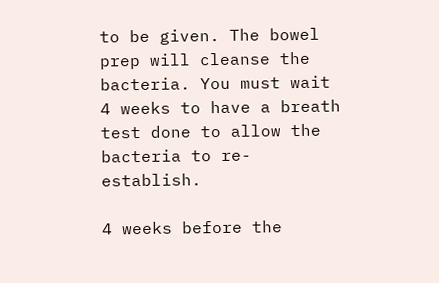to be given. The bowel prep will cleanse the bacteria. You must wait 4 weeks to have a breath test done to allow the bacteria to re-establish.

4 weeks before the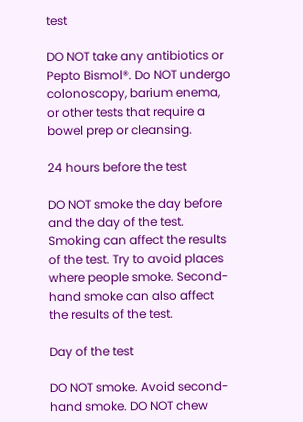test

DO NOT take any antibiotics or Pepto Bismol®. Do NOT undergo colonoscopy, barium enema, or other tests that require a bowel prep or cleansing.

24 hours before the test

DO NOT smoke the day before and the day of the test. Smoking can affect the results of the test. Try to avoid places where people smoke. Second-hand smoke can also affect the results of the test.

Day of the test

DO NOT smoke. Avoid second-hand smoke. DO NOT chew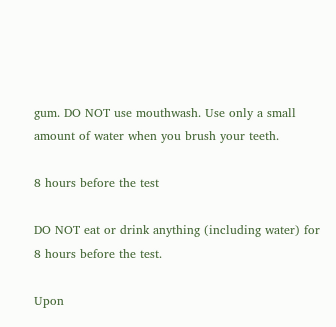gum. DO NOT use mouthwash. Use only a small amount of water when you brush your teeth.

8 hours before the test

DO NOT eat or drink anything (including water) for 8 hours before the test.

Upon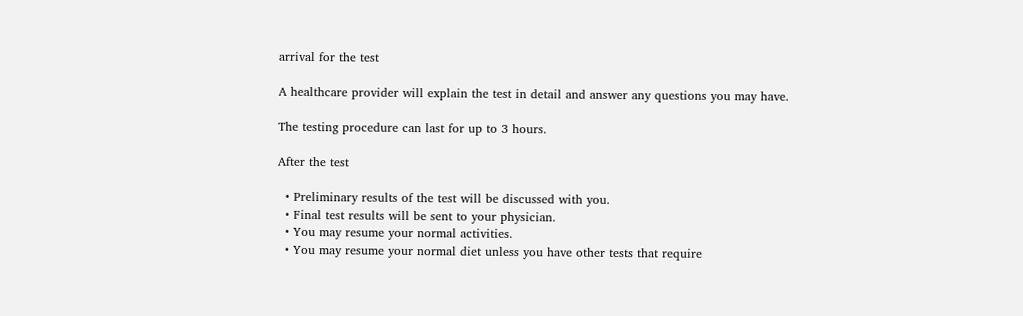arrival for the test

A healthcare provider will explain the test in detail and answer any questions you may have.

The testing procedure can last for up to 3 hours.

After the test

  • Preliminary results of the test will be discussed with you.
  • Final test results will be sent to your physician.
  • You may resume your normal activities.
  • You may resume your normal diet unless you have other tests that require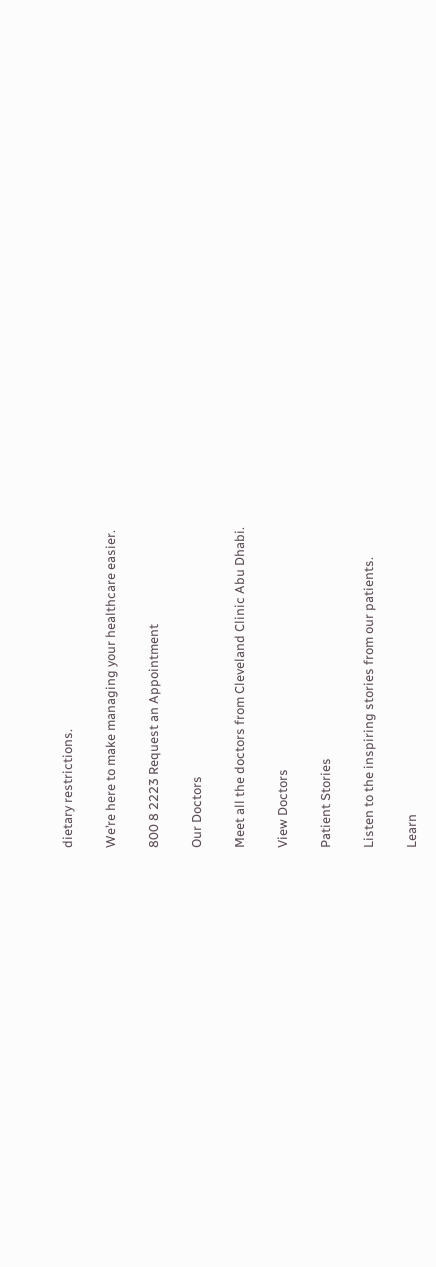dietary restrictions.

We’re here to make managing your healthcare easier.

800 8 2223 Request an Appointment

Our Doctors

Meet all the doctors from Cleveland Clinic Abu Dhabi.

View Doctors

Patient Stories

Listen to the inspiring stories from our patients.

Learn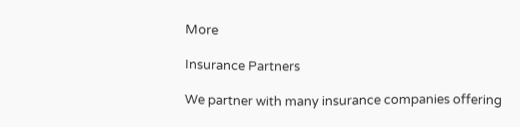More

Insurance Partners

We partner with many insurance companies offering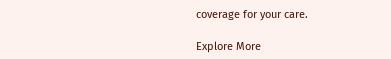coverage for your care.

Explore More